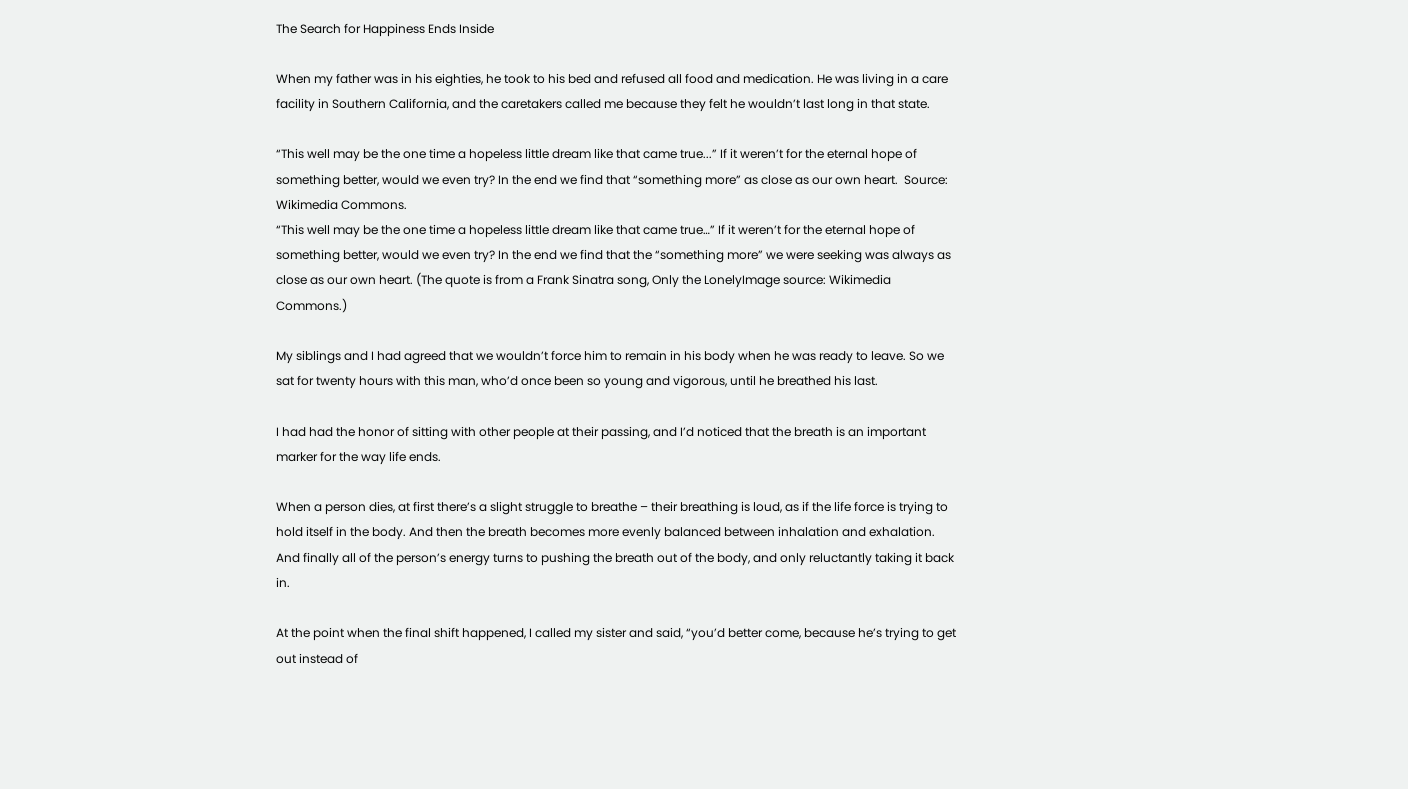The Search for Happiness Ends Inside

When my father was in his eighties, he took to his bed and refused all food and medication. He was living in a care facility in Southern California, and the caretakers called me because they felt he wouldn’t last long in that state.

“This well may be the one time a hopeless little dream like that came true...” If it weren’t for the eternal hope of something better, would we even try? In the end we find that “something more” as close as our own heart.  Source: Wikimedia Commons.
“This well may be the one time a hopeless little dream like that came true…” If it weren’t for the eternal hope of something better, would we even try? In the end we find that the “something more” we were seeking was always as close as our own heart. (The quote is from a Frank Sinatra song, Only the LonelyImage source: Wikimedia Commons.)

My siblings and I had agreed that we wouldn’t force him to remain in his body when he was ready to leave. So we sat for twenty hours with this man, who’d once been so young and vigorous, until he breathed his last.

I had had the honor of sitting with other people at their passing, and I’d noticed that the breath is an important marker for the way life ends.

When a person dies, at first there’s a slight struggle to breathe – their breathing is loud, as if the life force is trying to hold itself in the body. And then the breath becomes more evenly balanced between inhalation and exhalation. And finally all of the person’s energy turns to pushing the breath out of the body, and only reluctantly taking it back in.

At the point when the final shift happened, I called my sister and said, “you’d better come, because he’s trying to get out instead of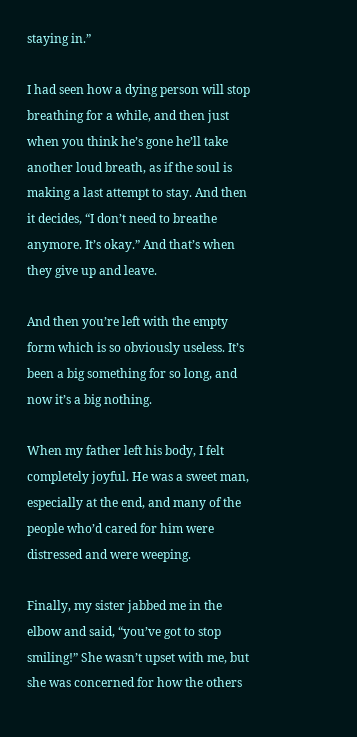staying in.”

I had seen how a dying person will stop breathing for a while, and then just when you think he’s gone he’ll take another loud breath, as if the soul is making a last attempt to stay. And then it decides, “I don’t need to breathe anymore. It’s okay.” And that’s when they give up and leave.

And then you’re left with the empty form which is so obviously useless. It’s been a big something for so long, and now it’s a big nothing.

When my father left his body, I felt completely joyful. He was a sweet man, especially at the end, and many of the people who’d cared for him were distressed and were weeping.

Finally, my sister jabbed me in the elbow and said, “you’ve got to stop smiling!” She wasn’t upset with me, but she was concerned for how the others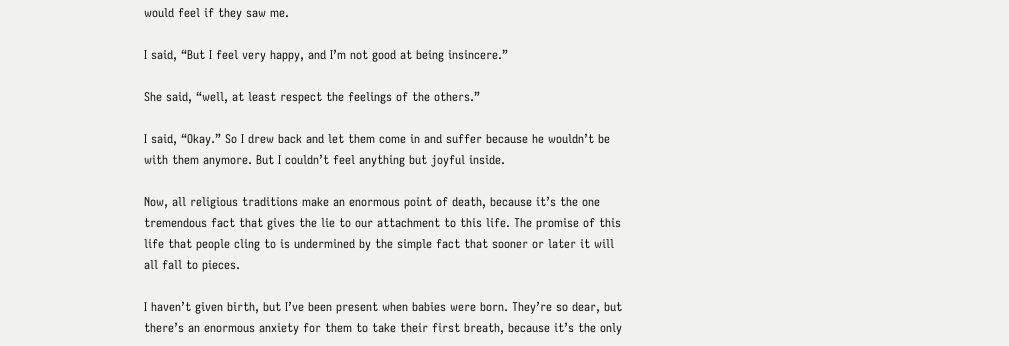would feel if they saw me.

I said, “But I feel very happy, and I’m not good at being insincere.”

She said, “well, at least respect the feelings of the others.”

I said, “Okay.” So I drew back and let them come in and suffer because he wouldn’t be with them anymore. But I couldn’t feel anything but joyful inside.

Now, all religious traditions make an enormous point of death, because it’s the one tremendous fact that gives the lie to our attachment to this life. The promise of this life that people cling to is undermined by the simple fact that sooner or later it will all fall to pieces.

I haven’t given birth, but I’ve been present when babies were born. They’re so dear, but there’s an enormous anxiety for them to take their first breath, because it’s the only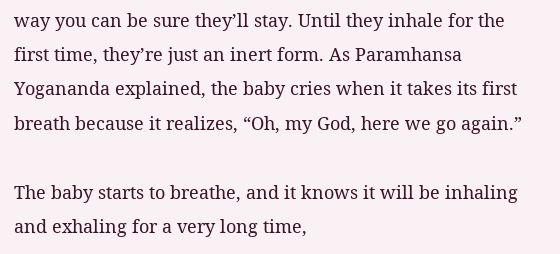way you can be sure they’ll stay. Until they inhale for the first time, they’re just an inert form. As Paramhansa Yogananda explained, the baby cries when it takes its first breath because it realizes, “Oh, my God, here we go again.”

The baby starts to breathe, and it knows it will be inhaling and exhaling for a very long time,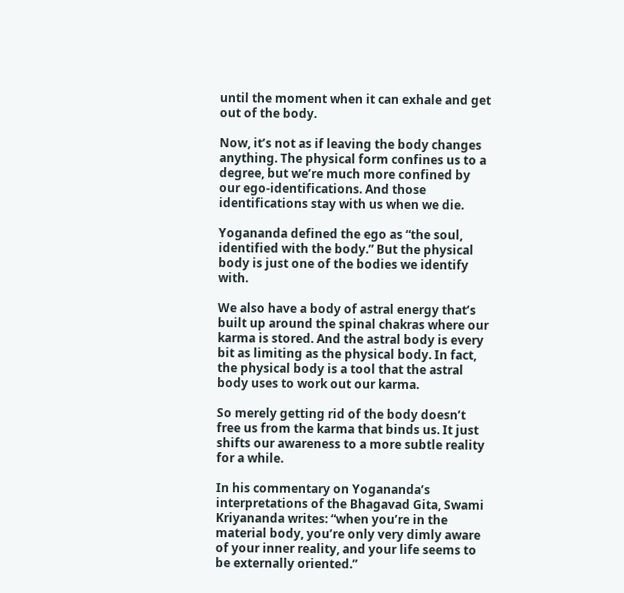until the moment when it can exhale and get out of the body.

Now, it’s not as if leaving the body changes anything. The physical form confines us to a degree, but we’re much more confined by our ego-identifications. And those identifications stay with us when we die.

Yogananda defined the ego as “the soul, identified with the body.” But the physical body is just one of the bodies we identify with.

We also have a body of astral energy that’s built up around the spinal chakras where our karma is stored. And the astral body is every bit as limiting as the physical body. In fact, the physical body is a tool that the astral body uses to work out our karma.

So merely getting rid of the body doesn’t free us from the karma that binds us. It just shifts our awareness to a more subtle reality for a while.

In his commentary on Yogananda’s interpretations of the Bhagavad Gita, Swami Kriyananda writes: “when you’re in the material body, you’re only very dimly aware of your inner reality, and your life seems to be externally oriented.”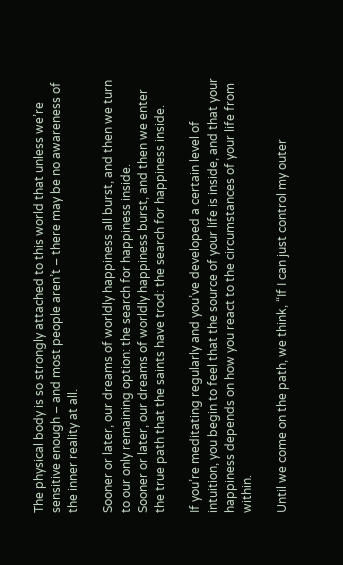The physical body is so strongly attached to this world that unless we’re sensitive enough – and most people aren’t – there may be no awareness of the inner reality at all.

Sooner or later, our dreams of worldly happiness all burst, and then we turn to our only remaining option: the search for happiness inside.
Sooner or later, our dreams of worldly happiness burst, and then we enter the true path that the saints have trod: the search for happiness inside.

If you’re meditating regularly and you’ve developed a certain level of intuition, you begin to feel that the source of your life is inside, and that your happiness depends on how you react to the circumstances of your life from within.

Until we come on the path, we think, “If I can just control my outer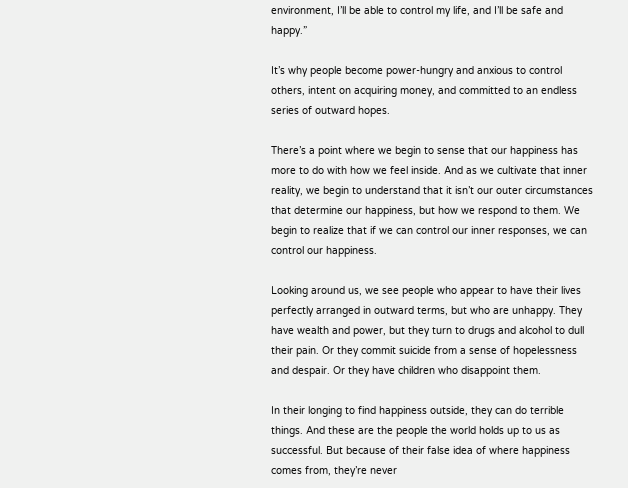environment, I’ll be able to control my life, and I’ll be safe and happy.”

It’s why people become power-hungry and anxious to control others, intent on acquiring money, and committed to an endless series of outward hopes.

There’s a point where we begin to sense that our happiness has more to do with how we feel inside. And as we cultivate that inner reality, we begin to understand that it isn’t our outer circumstances that determine our happiness, but how we respond to them. We begin to realize that if we can control our inner responses, we can control our happiness.

Looking around us, we see people who appear to have their lives perfectly arranged in outward terms, but who are unhappy. They have wealth and power, but they turn to drugs and alcohol to dull their pain. Or they commit suicide from a sense of hopelessness and despair. Or they have children who disappoint them.

In their longing to find happiness outside, they can do terrible things. And these are the people the world holds up to us as successful. But because of their false idea of where happiness comes from, they’re never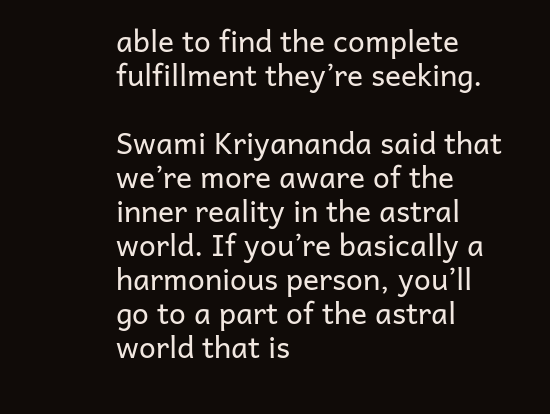able to find the complete fulfillment they’re seeking.

Swami Kriyananda said that we’re more aware of the inner reality in the astral world. If you’re basically a harmonious person, you’ll go to a part of the astral world that is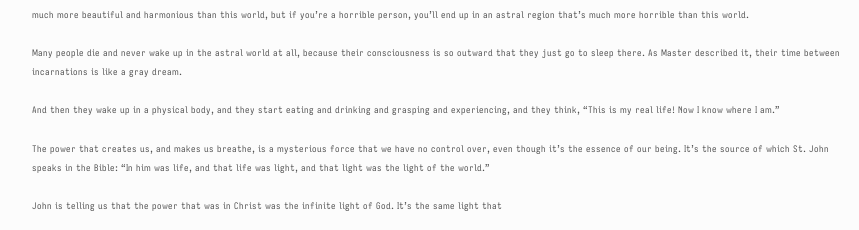much more beautiful and harmonious than this world, but if you’re a horrible person, you’ll end up in an astral region that’s much more horrible than this world.

Many people die and never wake up in the astral world at all, because their consciousness is so outward that they just go to sleep there. As Master described it, their time between incarnations is like a gray dream.

And then they wake up in a physical body, and they start eating and drinking and grasping and experiencing, and they think, “This is my real life! Now I know where I am.”

The power that creates us, and makes us breathe, is a mysterious force that we have no control over, even though it’s the essence of our being. It’s the source of which St. John speaks in the Bible: “In him was life, and that life was light, and that light was the light of the world.”

John is telling us that the power that was in Christ was the infinite light of God. It’s the same light that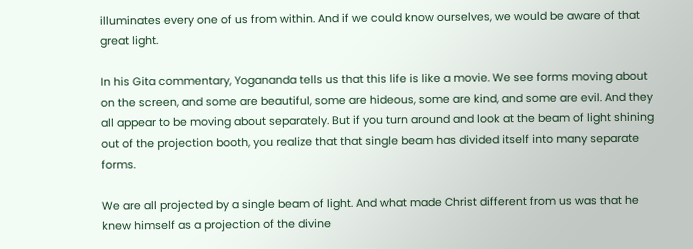illuminates every one of us from within. And if we could know ourselves, we would be aware of that great light.

In his Gita commentary, Yogananda tells us that this life is like a movie. We see forms moving about on the screen, and some are beautiful, some are hideous, some are kind, and some are evil. And they all appear to be moving about separately. But if you turn around and look at the beam of light shining out of the projection booth, you realize that that single beam has divided itself into many separate forms.

We are all projected by a single beam of light. And what made Christ different from us was that he knew himself as a projection of the divine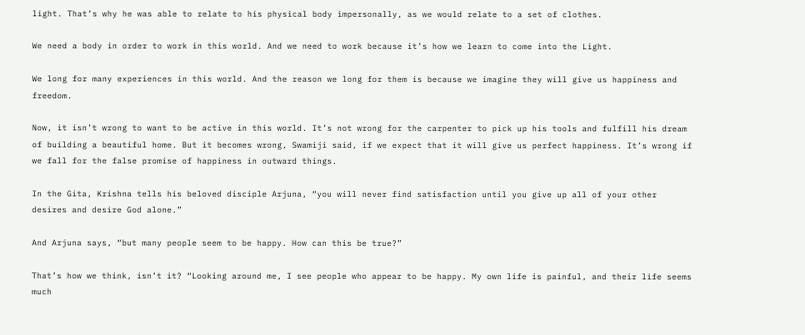light. That’s why he was able to relate to his physical body impersonally, as we would relate to a set of clothes.

We need a body in order to work in this world. And we need to work because it’s how we learn to come into the Light.

We long for many experiences in this world. And the reason we long for them is because we imagine they will give us happiness and freedom.

Now, it isn’t wrong to want to be active in this world. It’s not wrong for the carpenter to pick up his tools and fulfill his dream of building a beautiful home. But it becomes wrong, Swamiji said, if we expect that it will give us perfect happiness. It’s wrong if we fall for the false promise of happiness in outward things.

In the Gita, Krishna tells his beloved disciple Arjuna, “you will never find satisfaction until you give up all of your other desires and desire God alone.”

And Arjuna says, “but many people seem to be happy. How can this be true?”

That’s how we think, isn’t it? “Looking around me, I see people who appear to be happy. My own life is painful, and their life seems much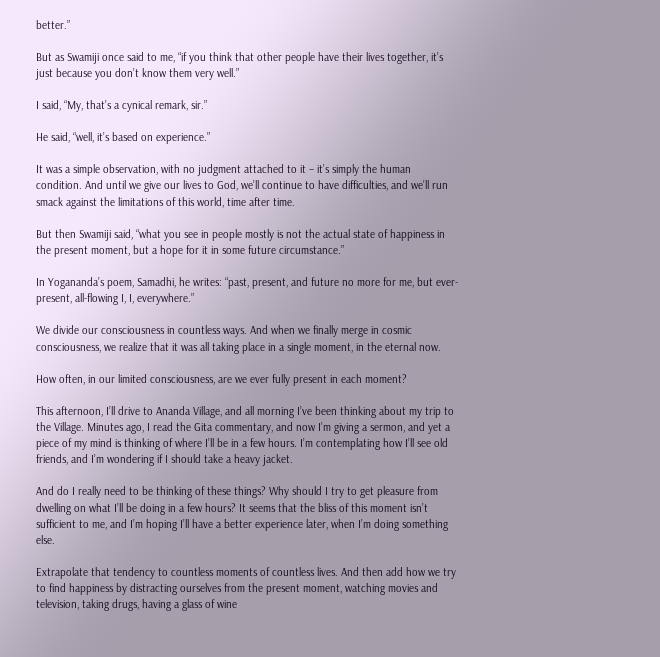better.”

But as Swamiji once said to me, “if you think that other people have their lives together, it’s just because you don’t know them very well.”

I said, “My, that’s a cynical remark, sir.”

He said, “well, it’s based on experience.”

It was a simple observation, with no judgment attached to it – it’s simply the human condition. And until we give our lives to God, we’ll continue to have difficulties, and we’ll run smack against the limitations of this world, time after time.

But then Swamiji said, “what you see in people mostly is not the actual state of happiness in the present moment, but a hope for it in some future circumstance.”

In Yogananda’s poem, Samadhi, he writes: “past, present, and future no more for me, but ever-present, all-flowing I, I, everywhere.”

We divide our consciousness in countless ways. And when we finally merge in cosmic consciousness, we realize that it was all taking place in a single moment, in the eternal now.

How often, in our limited consciousness, are we ever fully present in each moment?

This afternoon, I’ll drive to Ananda Village, and all morning I’ve been thinking about my trip to the Village. Minutes ago, I read the Gita commentary, and now I’m giving a sermon, and yet a piece of my mind is thinking of where I’ll be in a few hours. I’m contemplating how I’ll see old friends, and I’m wondering if I should take a heavy jacket.

And do I really need to be thinking of these things? Why should I try to get pleasure from dwelling on what I’ll be doing in a few hours? It seems that the bliss of this moment isn’t sufficient to me, and I’m hoping I’ll have a better experience later, when I’m doing something else.

Extrapolate that tendency to countless moments of countless lives. And then add how we try to find happiness by distracting ourselves from the present moment, watching movies and television, taking drugs, having a glass of wine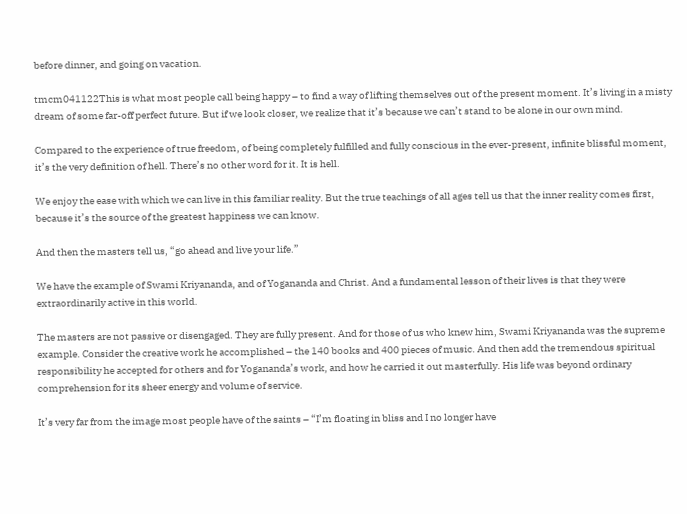before dinner, and going on vacation.

tmcm041122This is what most people call being happy – to find a way of lifting themselves out of the present moment. It’s living in a misty dream of some far-off perfect future. But if we look closer, we realize that it’s because we can’t stand to be alone in our own mind.

Compared to the experience of true freedom, of being completely fulfilled and fully conscious in the ever-present, infinite blissful moment, it’s the very definition of hell. There’s no other word for it. It is hell.

We enjoy the ease with which we can live in this familiar reality. But the true teachings of all ages tell us that the inner reality comes first, because it’s the source of the greatest happiness we can know.

And then the masters tell us, “go ahead and live your life.”

We have the example of Swami Kriyananda, and of Yogananda and Christ. And a fundamental lesson of their lives is that they were extraordinarily active in this world.

The masters are not passive or disengaged. They are fully present. And for those of us who knew him, Swami Kriyananda was the supreme example. Consider the creative work he accomplished – the 140 books and 400 pieces of music. And then add the tremendous spiritual responsibility he accepted for others and for Yogananda’s work, and how he carried it out masterfully. His life was beyond ordinary comprehension for its sheer energy and volume of service.

It’s very far from the image most people have of the saints – “I’m floating in bliss and I no longer have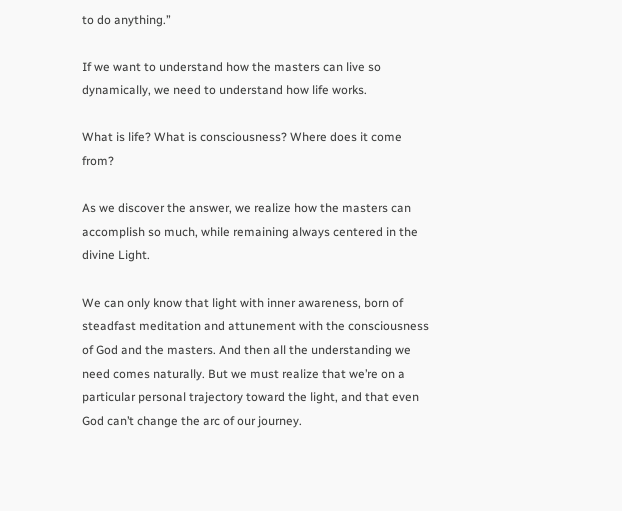to do anything.”

If we want to understand how the masters can live so dynamically, we need to understand how life works.

What is life? What is consciousness? Where does it come from?

As we discover the answer, we realize how the masters can accomplish so much, while remaining always centered in the divine Light.

We can only know that light with inner awareness, born of steadfast meditation and attunement with the consciousness of God and the masters. And then all the understanding we need comes naturally. But we must realize that we’re on a particular personal trajectory toward the light, and that even God can’t change the arc of our journey.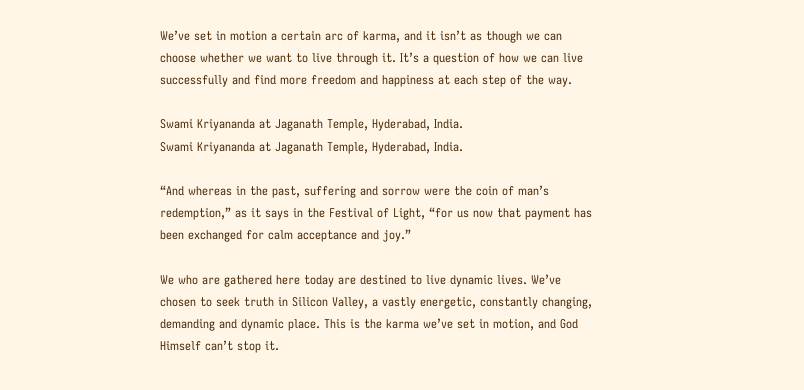We’ve set in motion a certain arc of karma, and it isn’t as though we can choose whether we want to live through it. It’s a question of how we can live successfully and find more freedom and happiness at each step of the way.

Swami Kriyananda at Jaganath Temple, Hyderabad, India.
Swami Kriyananda at Jaganath Temple, Hyderabad, India.

“And whereas in the past, suffering and sorrow were the coin of man’s redemption,” as it says in the Festival of Light, “for us now that payment has been exchanged for calm acceptance and joy.”

We who are gathered here today are destined to live dynamic lives. We’ve chosen to seek truth in Silicon Valley, a vastly energetic, constantly changing, demanding and dynamic place. This is the karma we’ve set in motion, and God Himself can’t stop it.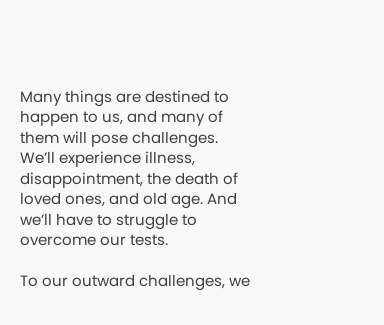Many things are destined to happen to us, and many of them will pose challenges. We’ll experience illness, disappointment, the death of loved ones, and old age. And we’ll have to struggle to overcome our tests.

To our outward challenges, we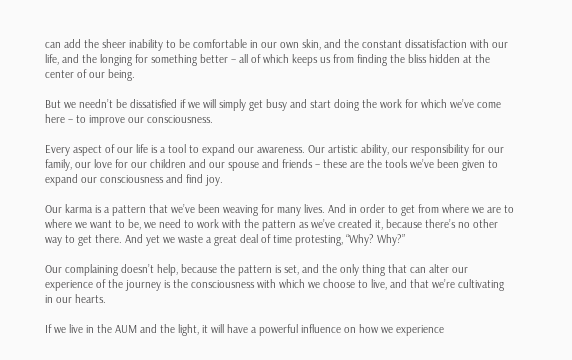can add the sheer inability to be comfortable in our own skin, and the constant dissatisfaction with our life, and the longing for something better – all of which keeps us from finding the bliss hidden at the center of our being.

But we needn’t be dissatisfied if we will simply get busy and start doing the work for which we’ve come here – to improve our consciousness.

Every aspect of our life is a tool to expand our awareness. Our artistic ability, our responsibility for our family, our love for our children and our spouse and friends – these are the tools we’ve been given to expand our consciousness and find joy.

Our karma is a pattern that we’ve been weaving for many lives. And in order to get from where we are to where we want to be, we need to work with the pattern as we’ve created it, because there’s no other way to get there. And yet we waste a great deal of time protesting, “Why? Why?”

Our complaining doesn’t help, because the pattern is set, and the only thing that can alter our experience of the journey is the consciousness with which we choose to live, and that we’re cultivating in our hearts.

If we live in the AUM and the light, it will have a powerful influence on how we experience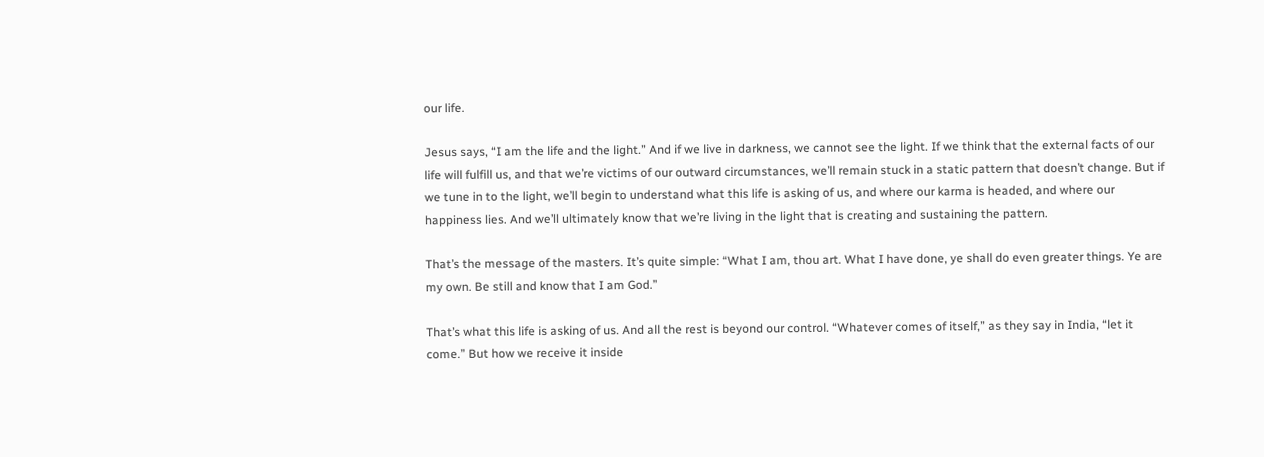our life.

Jesus says, “I am the life and the light.” And if we live in darkness, we cannot see the light. If we think that the external facts of our life will fulfill us, and that we’re victims of our outward circumstances, we’ll remain stuck in a static pattern that doesn’t change. But if we tune in to the light, we’ll begin to understand what this life is asking of us, and where our karma is headed, and where our happiness lies. And we’ll ultimately know that we’re living in the light that is creating and sustaining the pattern.

That’s the message of the masters. It’s quite simple: “What I am, thou art. What I have done, ye shall do even greater things. Ye are my own. Be still and know that I am God.”

That’s what this life is asking of us. And all the rest is beyond our control. “Whatever comes of itself,” as they say in India, “let it come.” But how we receive it inside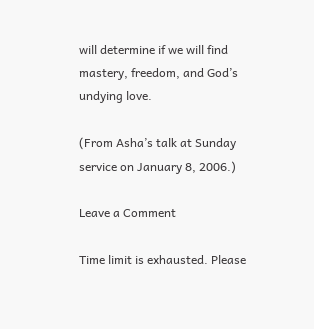will determine if we will find mastery, freedom, and God’s undying love.

(From Asha’s talk at Sunday service on January 8, 2006.)

Leave a Comment

Time limit is exhausted. Please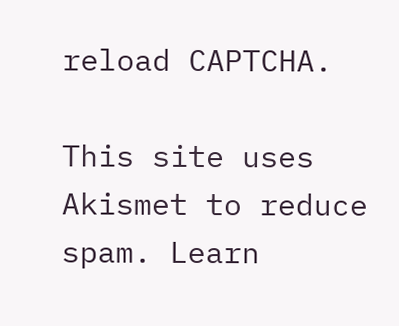reload CAPTCHA.

This site uses Akismet to reduce spam. Learn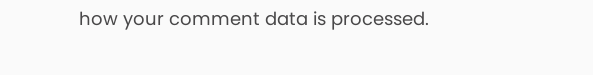how your comment data is processed.